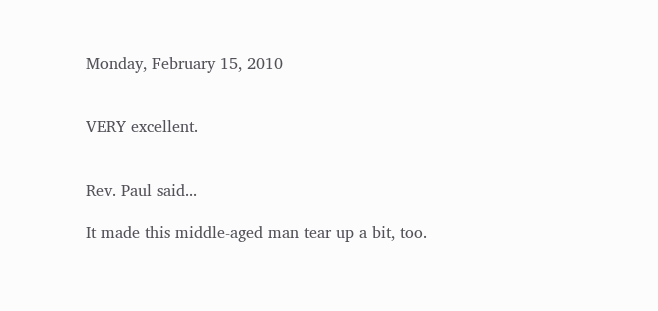Monday, February 15, 2010


VERY excellent.


Rev. Paul said...

It made this middle-aged man tear up a bit, too.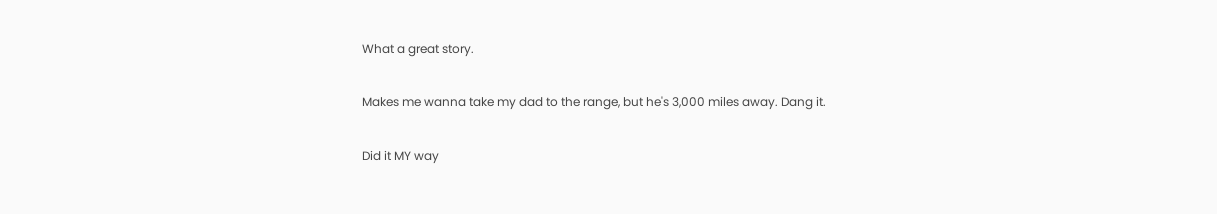What a great story.

Makes me wanna take my dad to the range, but he's 3,000 miles away. Dang it.

Did it MY way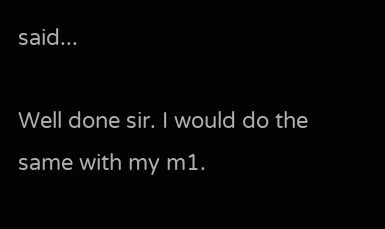said...

Well done sir. I would do the same with my m1.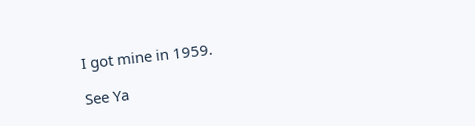I got mine in 1959.

See Ya